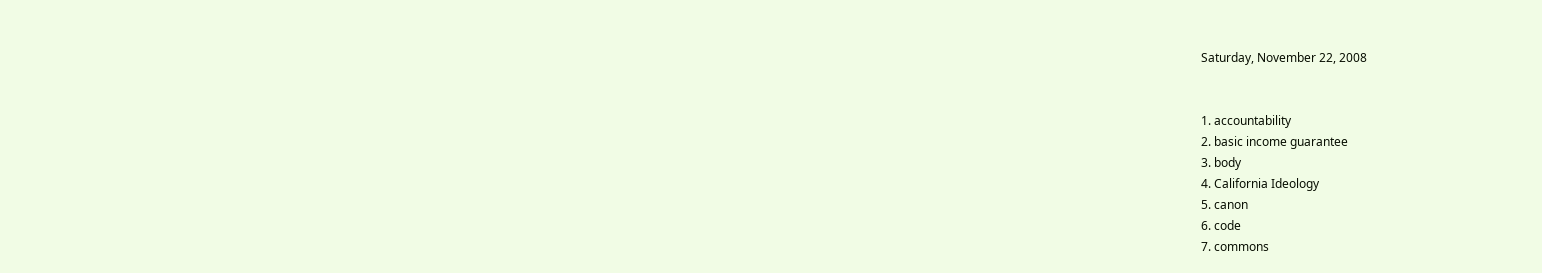Saturday, November 22, 2008


1. accountability
2. basic income guarantee
3. body
4. California Ideology
5. canon
6. code
7. commons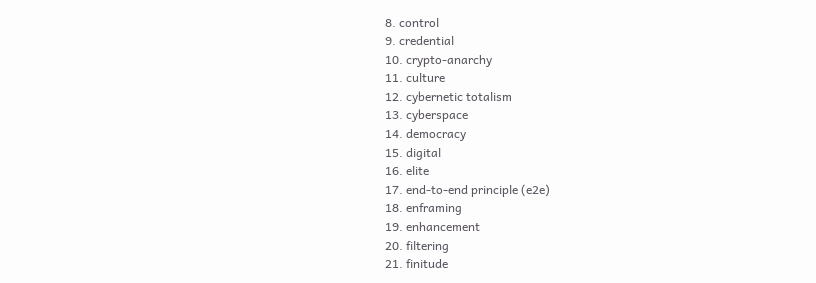8. control
9. credential
10. crypto-anarchy
11. culture
12. cybernetic totalism
13. cyberspace
14. democracy
15. digital
16. elite
17. end-to-end principle (e2e)
18. enframing
19. enhancement
20. filtering
21. finitude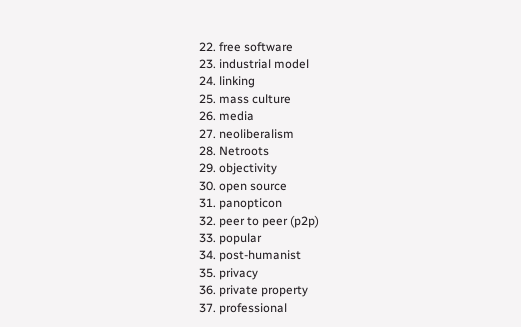22. free software
23. industrial model
24. linking
25. mass culture
26. media
27. neoliberalism
28. Netroots
29. objectivity
30. open source
31. panopticon
32. peer to peer (p2p)
33. popular
34. post-humanist
35. privacy
36. private property
37. professional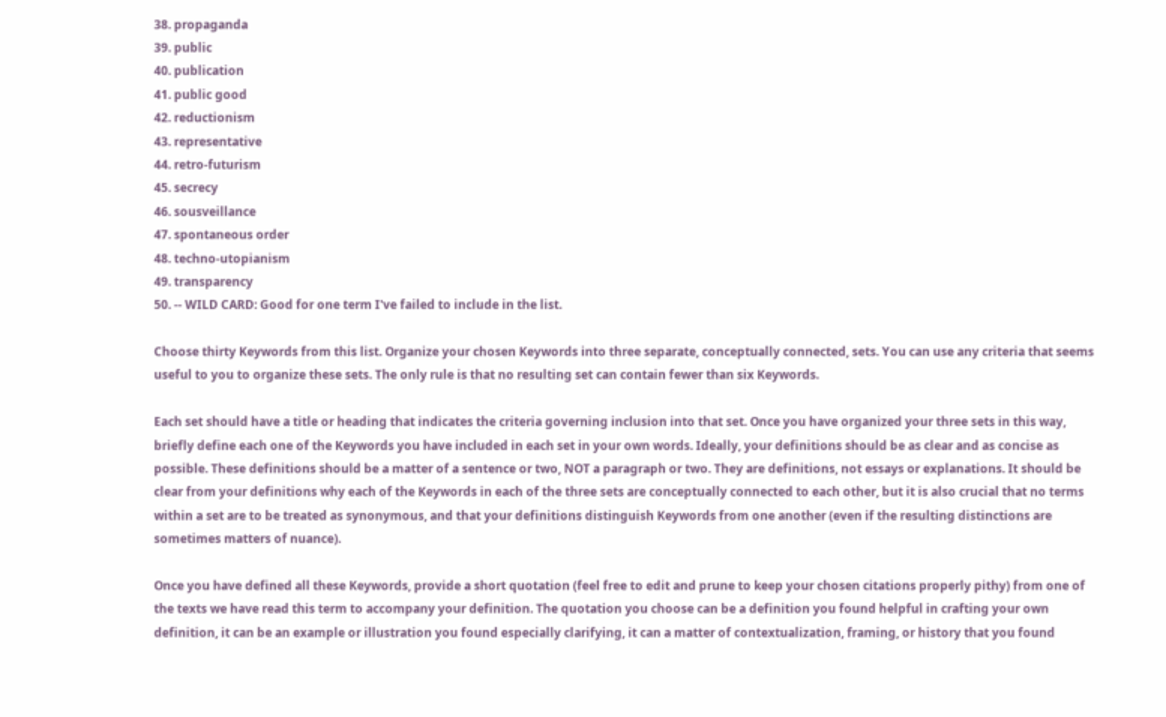38. propaganda
39. public
40. publication
41. public good
42. reductionism
43. representative
44. retro-futurism
45. secrecy
46. sousveillance
47. spontaneous order
48. techno-utopianism
49. transparency
50. -- WILD CARD: Good for one term I've failed to include in the list.

Choose thirty Keywords from this list. Organize your chosen Keywords into three separate, conceptually connected, sets. You can use any criteria that seems useful to you to organize these sets. The only rule is that no resulting set can contain fewer than six Keywords.

Each set should have a title or heading that indicates the criteria governing inclusion into that set. Once you have organized your three sets in this way, briefly define each one of the Keywords you have included in each set in your own words. Ideally, your definitions should be as clear and as concise as possible. These definitions should be a matter of a sentence or two, NOT a paragraph or two. They are definitions, not essays or explanations. It should be clear from your definitions why each of the Keywords in each of the three sets are conceptually connected to each other, but it is also crucial that no terms within a set are to be treated as synonymous, and that your definitions distinguish Keywords from one another (even if the resulting distinctions are sometimes matters of nuance).

Once you have defined all these Keywords, provide a short quotation (feel free to edit and prune to keep your chosen citations properly pithy) from one of the texts we have read this term to accompany your definition. The quotation you choose can be a definition you found helpful in crafting your own definition, it can be an example or illustration you found especially clarifying, it can a matter of contextualization, framing, or history that you found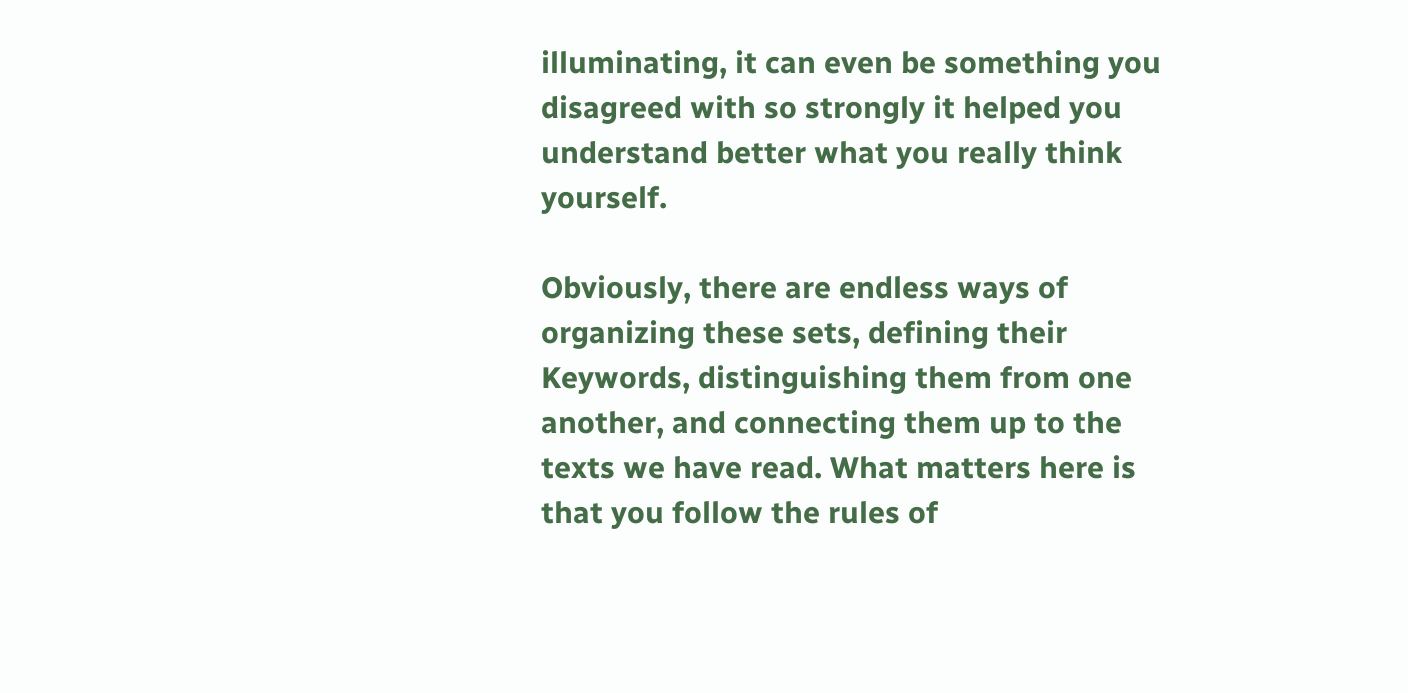illuminating, it can even be something you disagreed with so strongly it helped you understand better what you really think yourself.

Obviously, there are endless ways of organizing these sets, defining their Keywords, distinguishing them from one another, and connecting them up to the texts we have read. What matters here is that you follow the rules of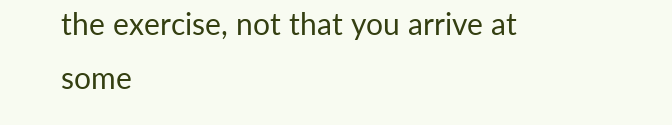the exercise, not that you arrive at some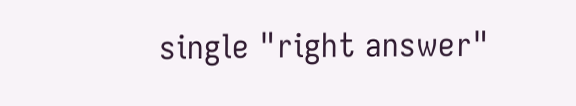single "right answer"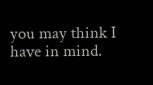you may think I have in mind.